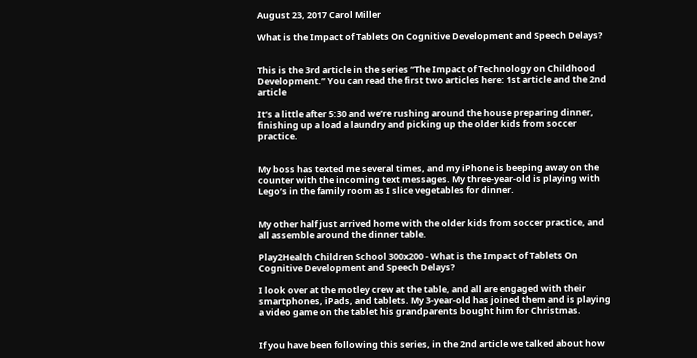August 23, 2017 Carol Miller

What is the Impact of Tablets On Cognitive Development and Speech Delays?


This is the 3rd article in the series “The Impact of Technology on Childhood Development.” You can read the first two articles here: 1st article and the 2nd article

It’s a little after 5:30 and we’re rushing around the house preparing dinner, finishing up a load a laundry and picking up the older kids from soccer practice.


My boss has texted me several times, and my iPhone is beeping away on the counter with the incoming text messages. My three-year-old is playing with Lego’s in the family room as I slice vegetables for dinner.


My other half just arrived home with the older kids from soccer practice, and all assemble around the dinner table.

Play2Health Children School 300x200 - What is the Impact of Tablets On Cognitive Development and Speech Delays?

I look over at the motley crew at the table, and all are engaged with their smartphones, iPads, and tablets. My 3-year-old has joined them and is playing a video game on the tablet his grandparents bought him for Christmas.


If you have been following this series, in the 2nd article we talked about how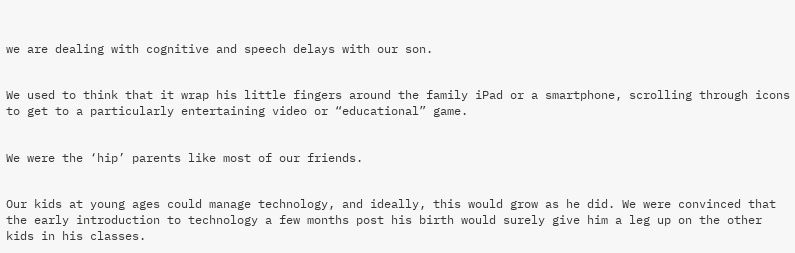we are dealing with cognitive and speech delays with our son.


We used to think that it wrap his little fingers around the family iPad or a smartphone, scrolling through icons to get to a particularly entertaining video or “educational” game.


We were the ‘hip’ parents like most of our friends.


Our kids at young ages could manage technology, and ideally, this would grow as he did. We were convinced that the early introduction to technology a few months post his birth would surely give him a leg up on the other kids in his classes.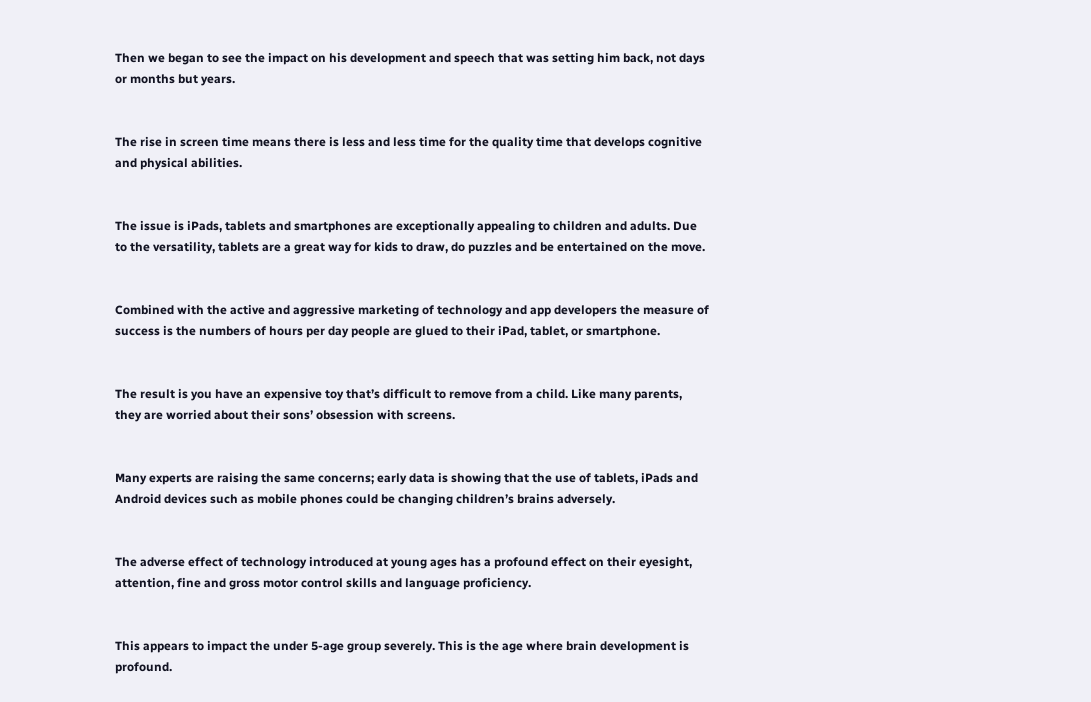Then we began to see the impact on his development and speech that was setting him back, not days or months but years.


The rise in screen time means there is less and less time for the quality time that develops cognitive and physical abilities.


The issue is iPads, tablets and smartphones are exceptionally appealing to children and adults. Due to the versatility, tablets are a great way for kids to draw, do puzzles and be entertained on the move.


Combined with the active and aggressive marketing of technology and app developers the measure of success is the numbers of hours per day people are glued to their iPad, tablet, or smartphone.


The result is you have an expensive toy that’s difficult to remove from a child. Like many parents, they are worried about their sons’ obsession with screens.


Many experts are raising the same concerns; early data is showing that the use of tablets, iPads and Android devices such as mobile phones could be changing children’s brains adversely.


The adverse effect of technology introduced at young ages has a profound effect on their eyesight, attention, fine and gross motor control skills and language proficiency.


This appears to impact the under 5-age group severely. This is the age where brain development is profound.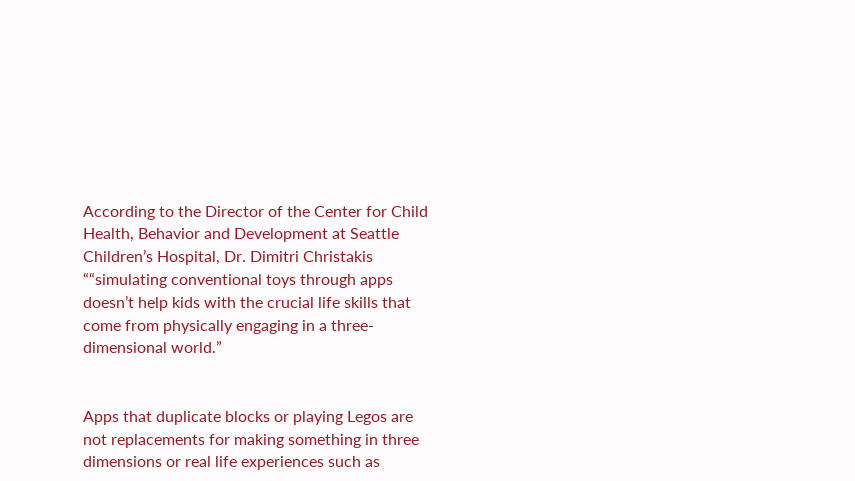According to the Director of the Center for Child Health, Behavior and Development at Seattle Children’s Hospital, Dr. Dimitri Christakis ““simulating conventional toys through apps doesn’t help kids with the crucial life skills that come from physically engaging in a three-dimensional world.”


Apps that duplicate blocks or playing Legos are not replacements for making something in three dimensions or real life experiences such as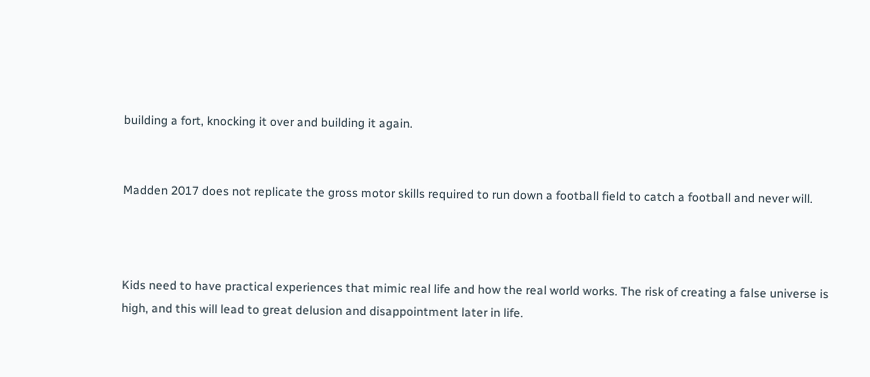building a fort, knocking it over and building it again.


Madden 2017 does not replicate the gross motor skills required to run down a football field to catch a football and never will.



Kids need to have practical experiences that mimic real life and how the real world works. The risk of creating a false universe is high, and this will lead to great delusion and disappointment later in life.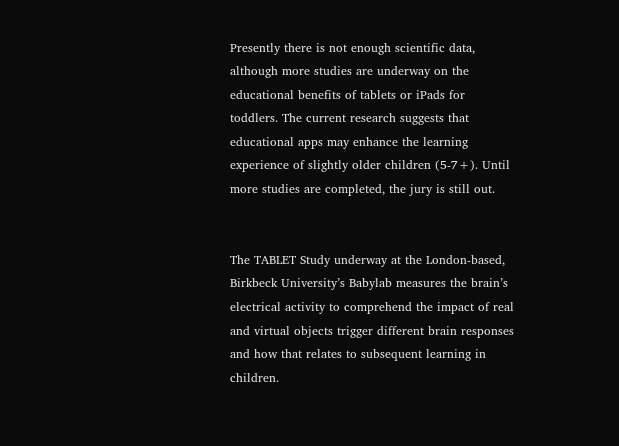Presently there is not enough scientific data, although more studies are underway on the educational benefits of tablets or iPads for toddlers. The current research suggests that educational apps may enhance the learning experience of slightly older children (5-7+). Until more studies are completed, the jury is still out.


The TABLET Study underway at the London-based, Birkbeck University’s Babylab measures the brain’s electrical activity to comprehend the impact of real and virtual objects trigger different brain responses and how that relates to subsequent learning in children.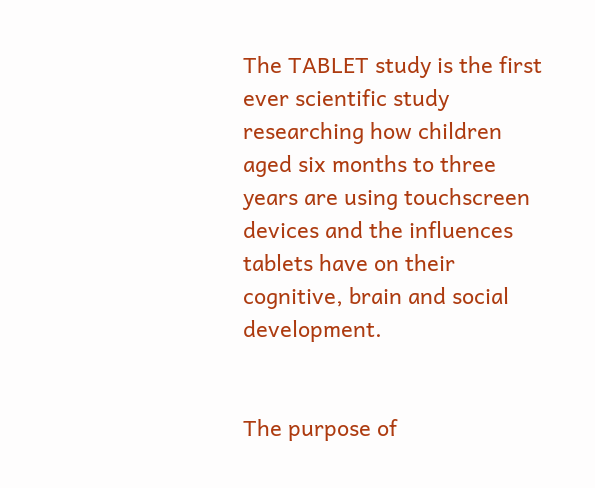The TABLET study is the first ever scientific study researching how children aged six months to three years are using touchscreen devices and the influences tablets have on their cognitive, brain and social development.


The purpose of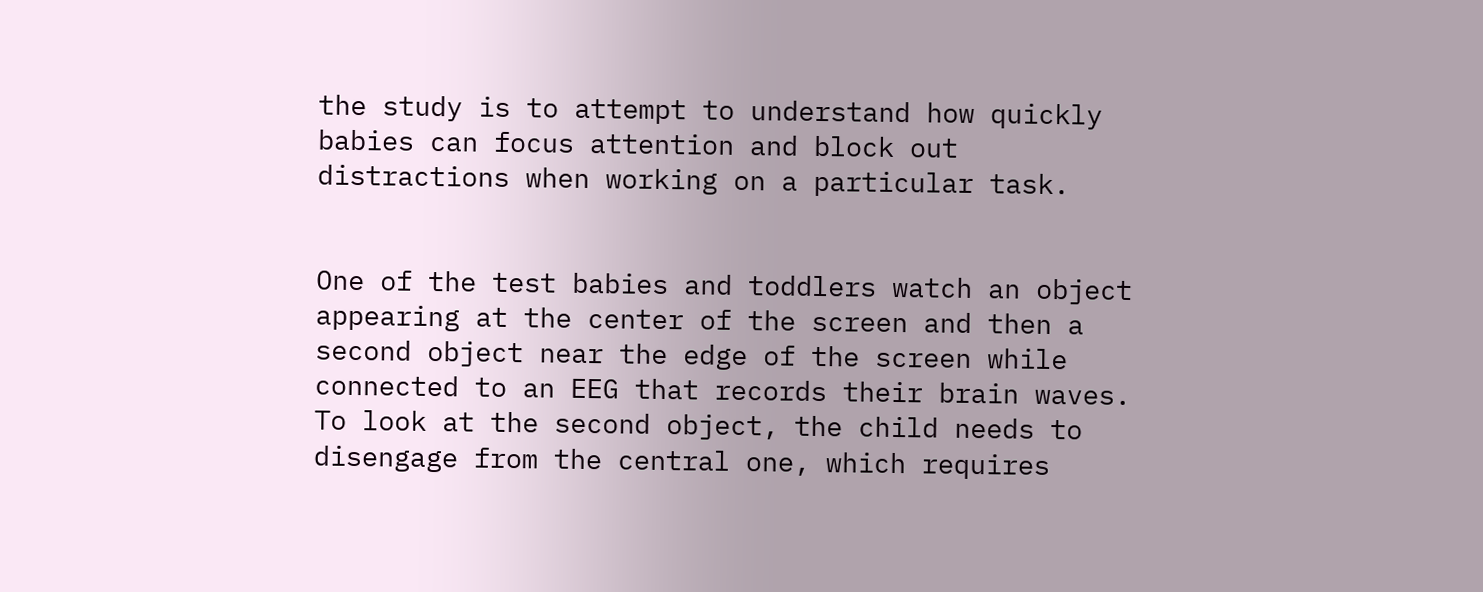the study is to attempt to understand how quickly babies can focus attention and block out distractions when working on a particular task.


One of the test babies and toddlers watch an object appearing at the center of the screen and then a second object near the edge of the screen while connected to an EEG that records their brain waves. To look at the second object, the child needs to disengage from the central one, which requires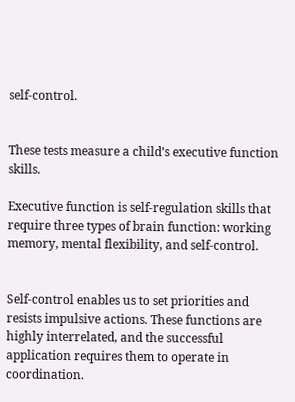self-control.


These tests measure a child’s executive function skills.

Executive function is self-regulation skills that require three types of brain function: working memory, mental flexibility, and self-control.


Self-control enables us to set priorities and resists impulsive actions. These functions are highly interrelated, and the successful application requires them to operate in coordination.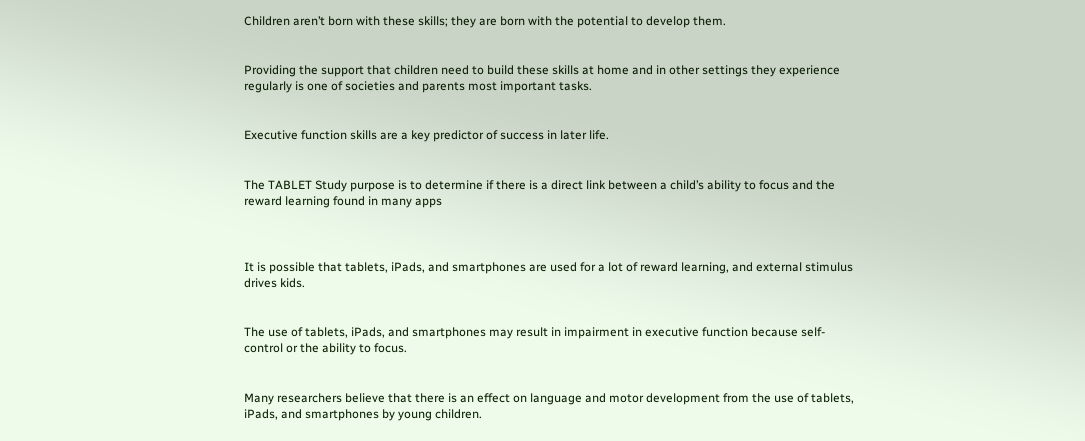Children aren’t born with these skills; they are born with the potential to develop them.


Providing the support that children need to build these skills at home and in other settings they experience regularly is one of societies and parents most important tasks.


Executive function skills are a key predictor of success in later life.


The TABLET Study purpose is to determine if there is a direct link between a child’s ability to focus and the reward learning found in many apps



It is possible that tablets, iPads, and smartphones are used for a lot of reward learning, and external stimulus drives kids.


The use of tablets, iPads, and smartphones may result in impairment in executive function because self-control or the ability to focus.


Many researchers believe that there is an effect on language and motor development from the use of tablets, iPads, and smartphones by young children.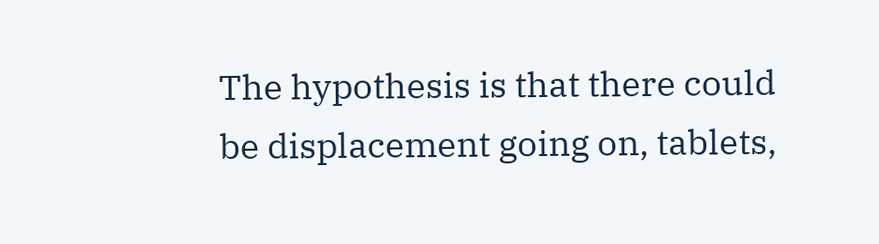The hypothesis is that there could be displacement going on, tablets,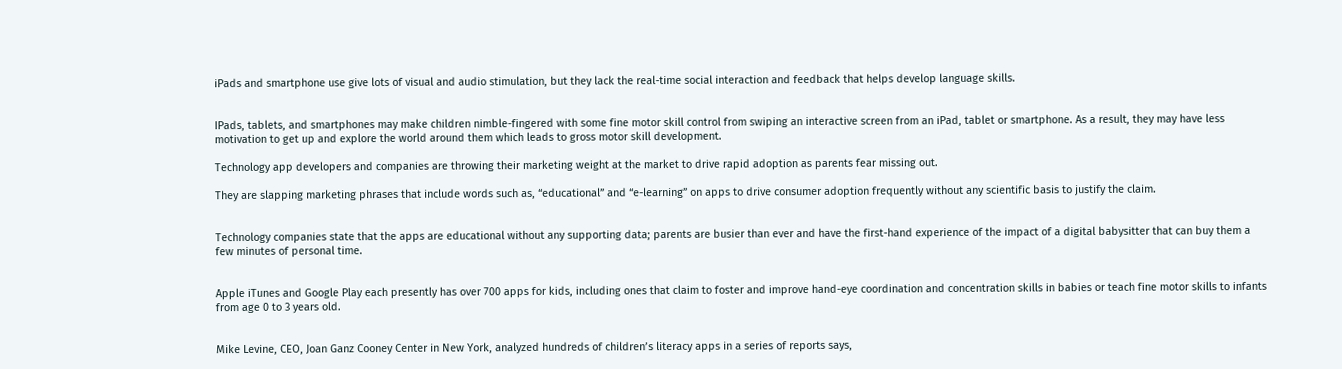iPads and smartphone use give lots of visual and audio stimulation, but they lack the real-time social interaction and feedback that helps develop language skills.


IPads, tablets, and smartphones may make children nimble-fingered with some fine motor skill control from swiping an interactive screen from an iPad, tablet or smartphone. As a result, they may have less motivation to get up and explore the world around them which leads to gross motor skill development.

Technology app developers and companies are throwing their marketing weight at the market to drive rapid adoption as parents fear missing out.

They are slapping marketing phrases that include words such as, “educational” and “e-learning” on apps to drive consumer adoption frequently without any scientific basis to justify the claim.


Technology companies state that the apps are educational without any supporting data; parents are busier than ever and have the first-hand experience of the impact of a digital babysitter that can buy them a few minutes of personal time.


Apple iTunes and Google Play each presently has over 700 apps for kids, including ones that claim to foster and improve hand-eye coordination and concentration skills in babies or teach fine motor skills to infants from age 0 to 3 years old.


Mike Levine, CEO, Joan Ganz Cooney Center in New York, analyzed hundreds of children’s literacy apps in a series of reports says,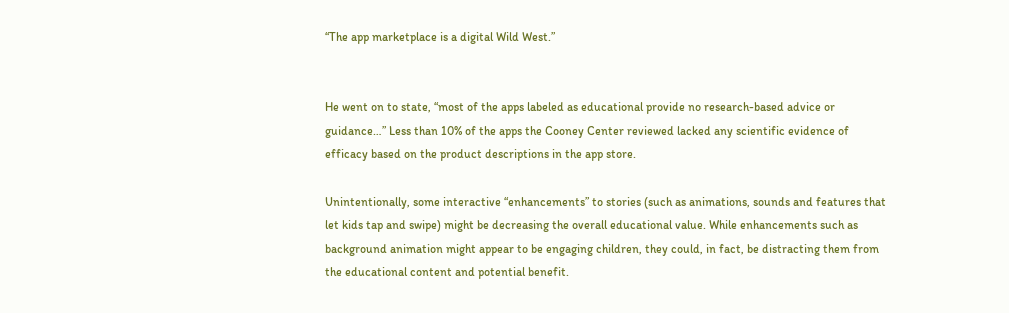“The app marketplace is a digital Wild West.”


He went on to state, “most of the apps labeled as educational provide no research-based advice or guidance…” Less than 10% of the apps the Cooney Center reviewed lacked any scientific evidence of efficacy based on the product descriptions in the app store.

Unintentionally, some interactive “enhancements” to stories (such as animations, sounds and features that let kids tap and swipe) might be decreasing the overall educational value. While enhancements such as background animation might appear to be engaging children, they could, in fact, be distracting them from the educational content and potential benefit.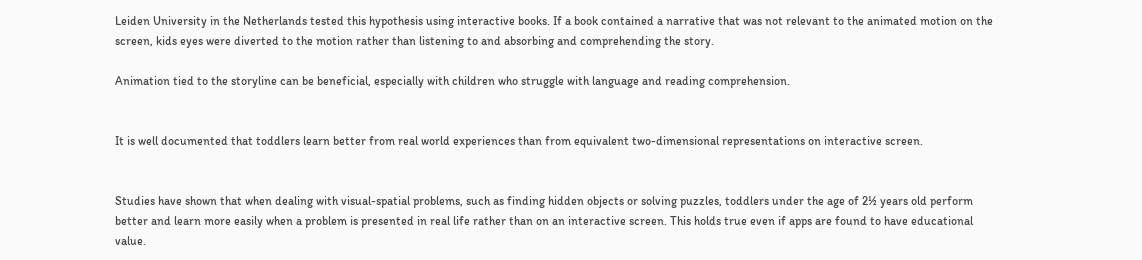Leiden University in the Netherlands tested this hypothesis using interactive books. If a book contained a narrative that was not relevant to the animated motion on the screen, kids eyes were diverted to the motion rather than listening to and absorbing and comprehending the story.

Animation tied to the storyline can be beneficial, especially with children who struggle with language and reading comprehension.


It is well documented that toddlers learn better from real world experiences than from equivalent two-dimensional representations on interactive screen.


Studies have shown that when dealing with visual-spatial problems, such as finding hidden objects or solving puzzles, toddlers under the age of 2½ years old perform better and learn more easily when a problem is presented in real life rather than on an interactive screen. This holds true even if apps are found to have educational value.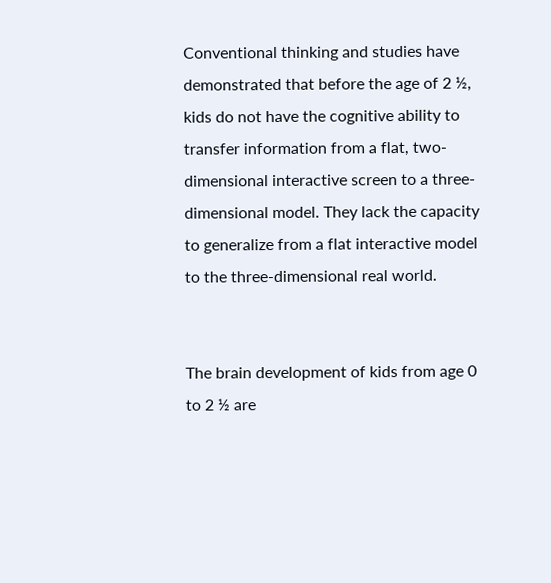Conventional thinking and studies have demonstrated that before the age of 2 ½, kids do not have the cognitive ability to transfer information from a flat, two-dimensional interactive screen to a three-dimensional model. They lack the capacity to generalize from a flat interactive model to the three-dimensional real world.


The brain development of kids from age 0 to 2 ½ are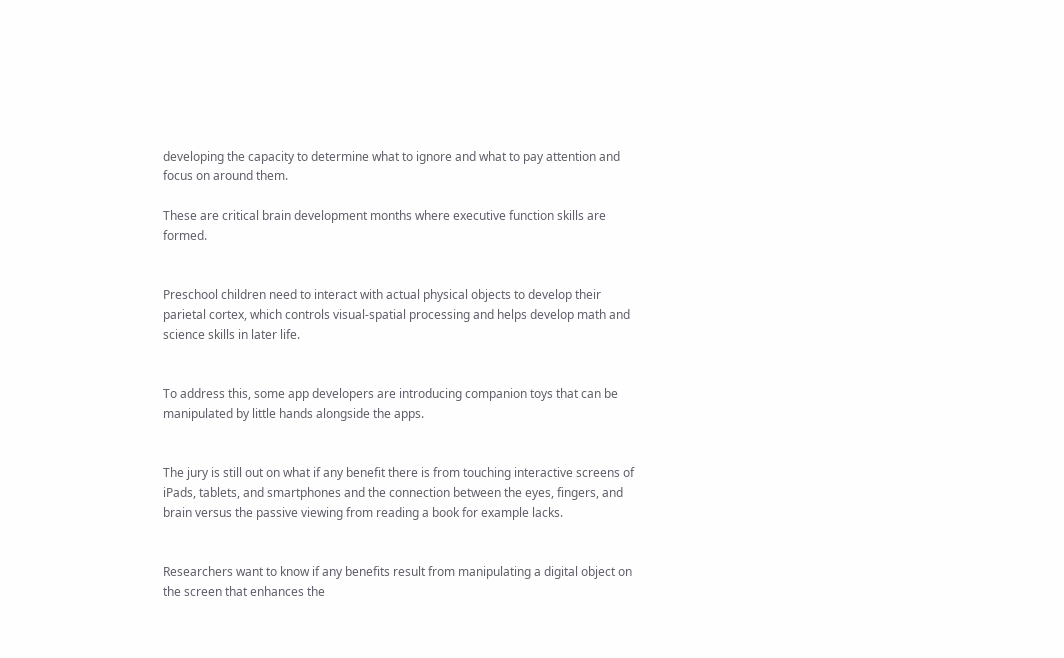developing the capacity to determine what to ignore and what to pay attention and focus on around them.

These are critical brain development months where executive function skills are formed.


Preschool children need to interact with actual physical objects to develop their parietal cortex, which controls visual-spatial processing and helps develop math and science skills in later life.


To address this, some app developers are introducing companion toys that can be manipulated by little hands alongside the apps.


The jury is still out on what if any benefit there is from touching interactive screens of iPads, tablets, and smartphones and the connection between the eyes, fingers, and brain versus the passive viewing from reading a book for example lacks.


Researchers want to know if any benefits result from manipulating a digital object on the screen that enhances the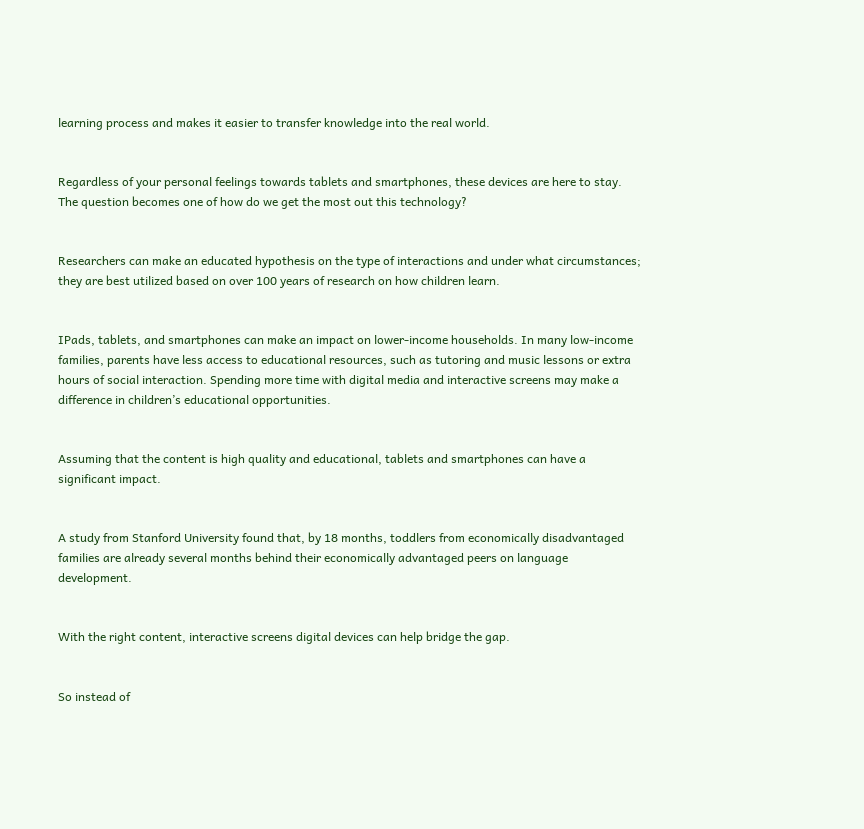learning process and makes it easier to transfer knowledge into the real world.


Regardless of your personal feelings towards tablets and smartphones, these devices are here to stay. The question becomes one of how do we get the most out this technology?


Researchers can make an educated hypothesis on the type of interactions and under what circumstances; they are best utilized based on over 100 years of research on how children learn.


IPads, tablets, and smartphones can make an impact on lower-income households. In many low-income families, parents have less access to educational resources, such as tutoring and music lessons or extra hours of social interaction. Spending more time with digital media and interactive screens may make a difference in children’s educational opportunities.


Assuming that the content is high quality and educational, tablets and smartphones can have a significant impact.


A study from Stanford University found that, by 18 months, toddlers from economically disadvantaged families are already several months behind their economically advantaged peers on language development.


With the right content, interactive screens digital devices can help bridge the gap.


So instead of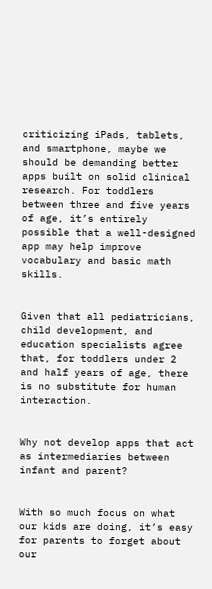criticizing iPads, tablets, and smartphone, maybe we should be demanding better apps built on solid clinical research. For toddlers between three and five years of age, it’s entirely possible that a well-designed app may help improve vocabulary and basic math skills.


Given that all pediatricians, child development, and education specialists agree that, for toddlers under 2 and half years of age, there is no substitute for human interaction.


Why not develop apps that act as intermediaries between infant and parent?


With so much focus on what our kids are doing, it’s easy for parents to forget about our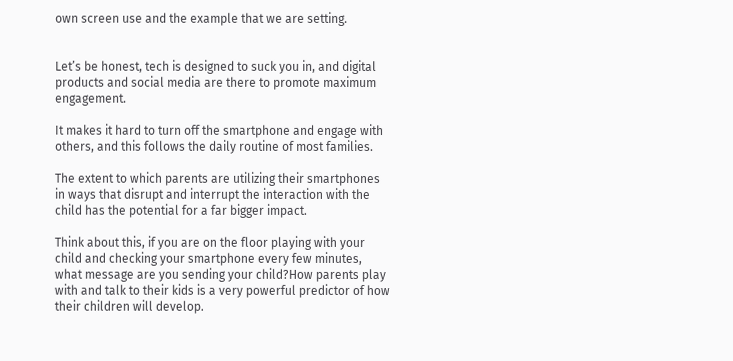own screen use and the example that we are setting.


Let’s be honest, tech is designed to suck you in, and digital products and social media are there to promote maximum engagement.

It makes it hard to turn off the smartphone and engage with others, and this follows the daily routine of most families.

The extent to which parents are utilizing their smartphones in ways that disrupt and interrupt the interaction with the child has the potential for a far bigger impact.

Think about this, if you are on the floor playing with your child and checking your smartphone every few minutes, what message are you sending your child?How parents play with and talk to their kids is a very powerful predictor of how their children will develop.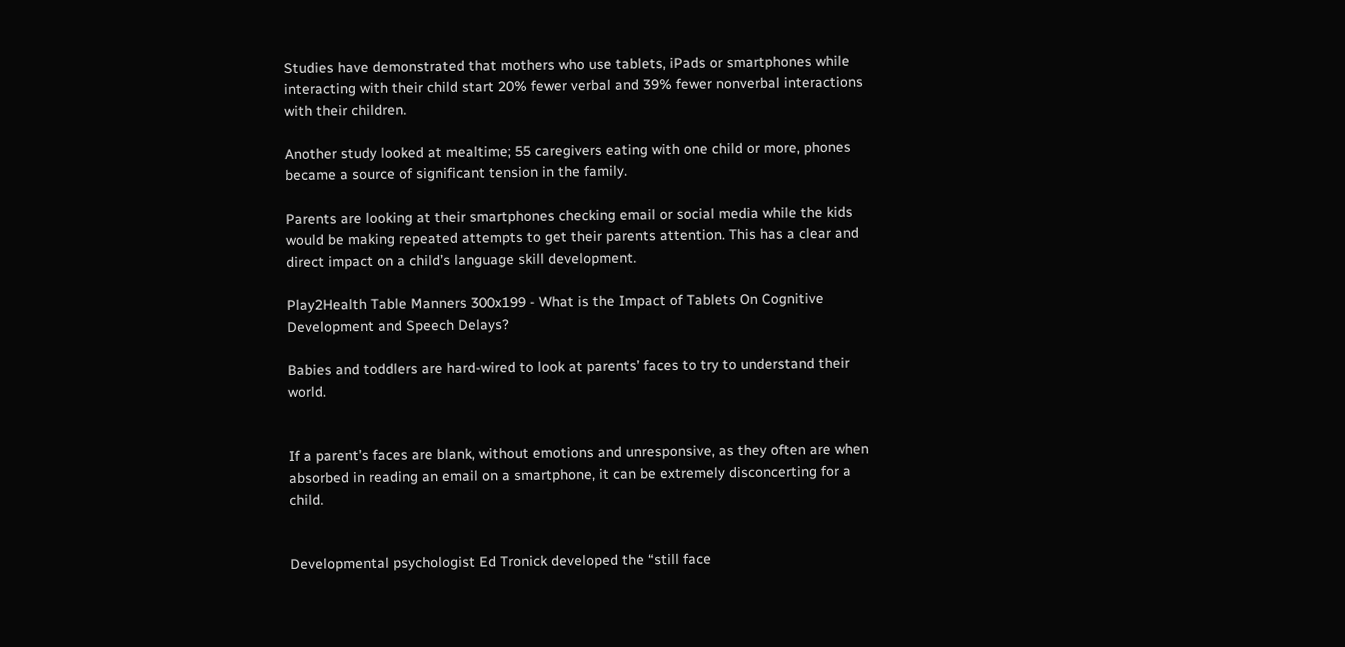Studies have demonstrated that mothers who use tablets, iPads or smartphones while interacting with their child start 20% fewer verbal and 39% fewer nonverbal interactions with their children.

Another study looked at mealtime; 55 caregivers eating with one child or more, phones became a source of significant tension in the family.

Parents are looking at their smartphones checking email or social media while the kids would be making repeated attempts to get their parents attention. This has a clear and direct impact on a child’s language skill development.

Play2Health Table Manners 300x199 - What is the Impact of Tablets On Cognitive Development and Speech Delays?

Babies and toddlers are hard-wired to look at parents’ faces to try to understand their world.


If a parent’s faces are blank, without emotions and unresponsive, as they often are when absorbed in reading an email on a smartphone, it can be extremely disconcerting for a child.


Developmental psychologist Ed Tronick developed the “still face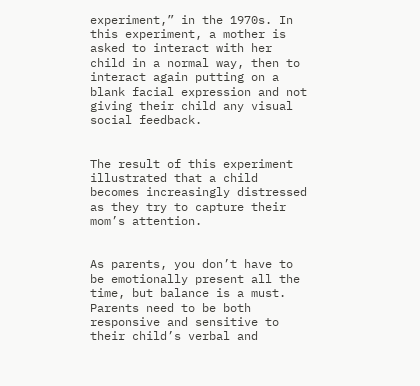experiment,” in the 1970s. In this experiment, a mother is asked to interact with her child in a normal way, then to interact again putting on a blank facial expression and not giving their child any visual social feedback.


The result of this experiment illustrated that a child becomes increasingly distressed as they try to capture their mom’s attention.


As parents, you don’t have to be emotionally present all the time, but balance is a must. Parents need to be both responsive and sensitive to their child’s verbal and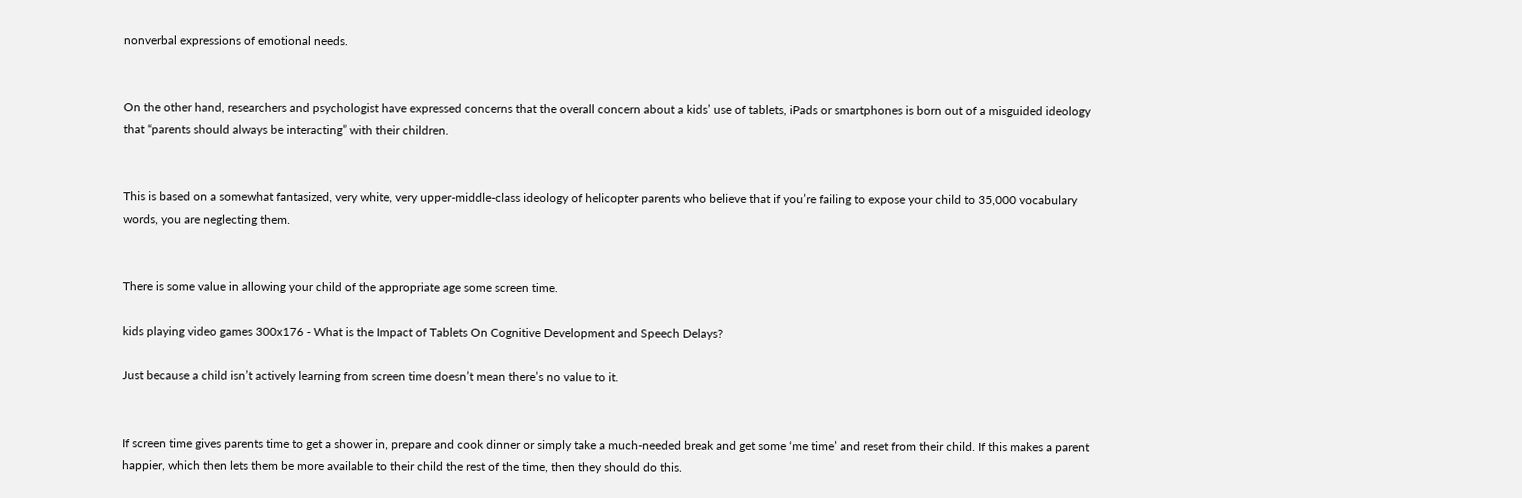nonverbal expressions of emotional needs.


On the other hand, researchers and psychologist have expressed concerns that the overall concern about a kids’ use of tablets, iPads or smartphones is born out of a misguided ideology that “parents should always be interacting” with their children.


This is based on a somewhat fantasized, very white, very upper-middle-class ideology of helicopter parents who believe that if you’re failing to expose your child to 35,000 vocabulary words, you are neglecting them.


There is some value in allowing your child of the appropriate age some screen time.

kids playing video games 300x176 - What is the Impact of Tablets On Cognitive Development and Speech Delays?

Just because a child isn’t actively learning from screen time doesn’t mean there’s no value to it.


If screen time gives parents time to get a shower in, prepare and cook dinner or simply take a much-needed break and get some ‘me time’ and reset from their child. If this makes a parent happier, which then lets them be more available to their child the rest of the time, then they should do this.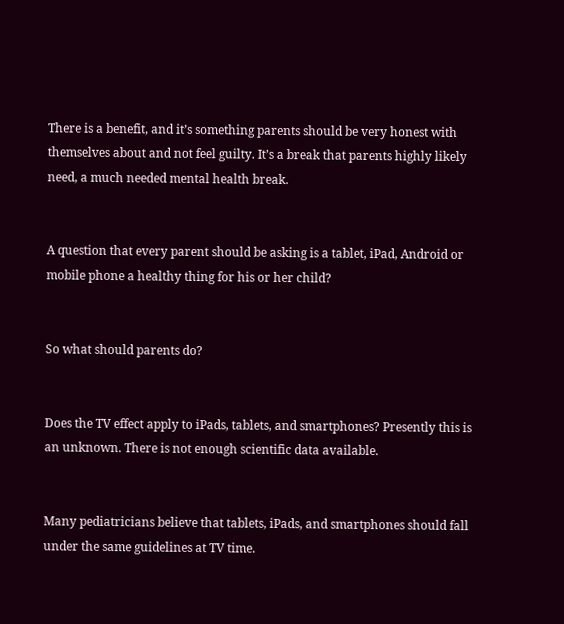There is a benefit, and it’s something parents should be very honest with themselves about and not feel guilty. It’s a break that parents highly likely need, a much needed mental health break.


A question that every parent should be asking is a tablet, iPad, Android or mobile phone a healthy thing for his or her child?


So what should parents do?


Does the TV effect apply to iPads, tablets, and smartphones? Presently this is an unknown. There is not enough scientific data available.


Many pediatricians believe that tablets, iPads, and smartphones should fall under the same guidelines at TV time.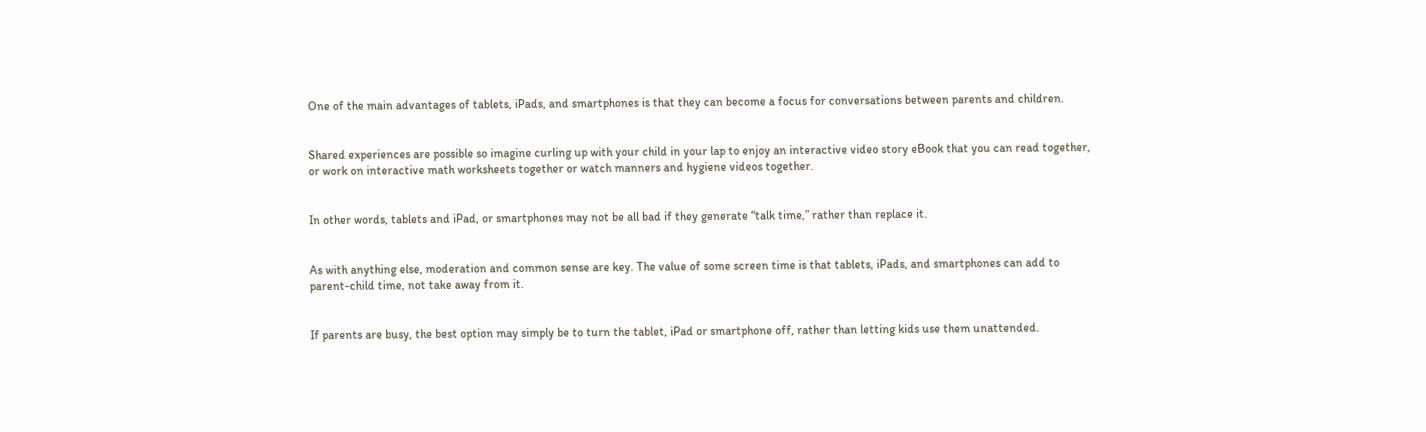One of the main advantages of tablets, iPads, and smartphones is that they can become a focus for conversations between parents and children.


Shared experiences are possible so imagine curling up with your child in your lap to enjoy an interactive video story eBook that you can read together, or work on interactive math worksheets together or watch manners and hygiene videos together.


In other words, tablets and iPad, or smartphones may not be all bad if they generate “talk time,” rather than replace it.


As with anything else, moderation and common sense are key. The value of some screen time is that tablets, iPads, and smartphones can add to parent-child time, not take away from it.


If parents are busy, the best option may simply be to turn the tablet, iPad or smartphone off, rather than letting kids use them unattended.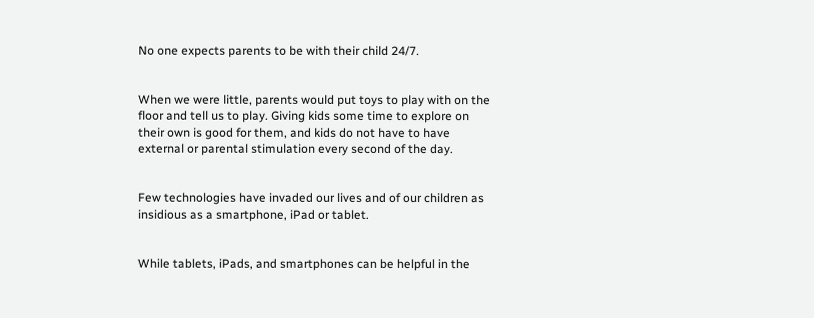No one expects parents to be with their child 24/7.


When we were little, parents would put toys to play with on the floor and tell us to play. Giving kids some time to explore on their own is good for them, and kids do not have to have external or parental stimulation every second of the day.


Few technologies have invaded our lives and of our children as insidious as a smartphone, iPad or tablet.


While tablets, iPads, and smartphones can be helpful in the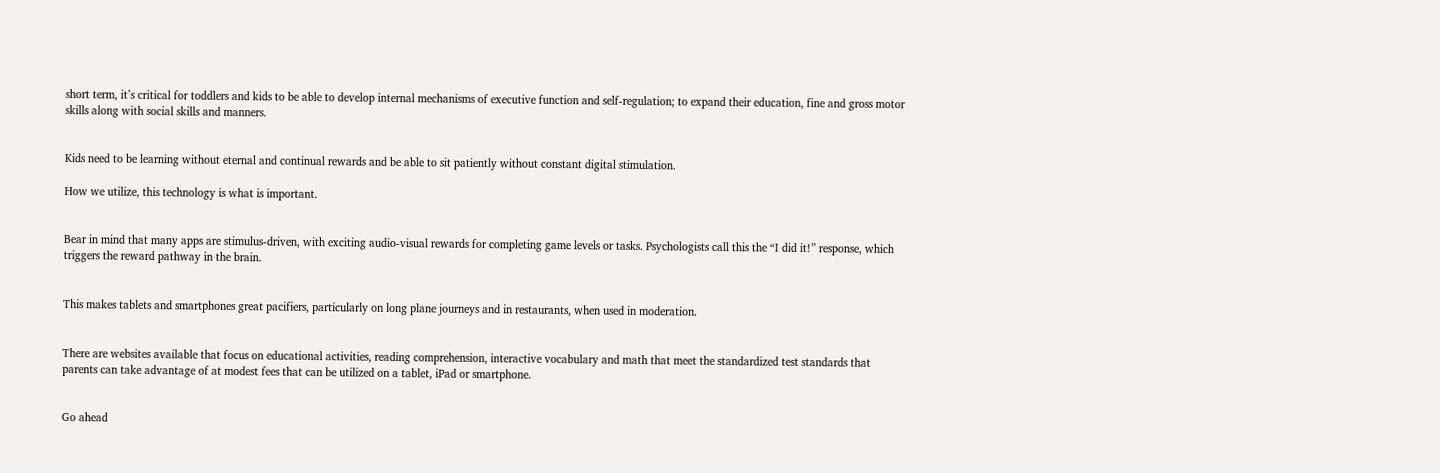short term, it’s critical for toddlers and kids to be able to develop internal mechanisms of executive function and self-regulation; to expand their education, fine and gross motor skills along with social skills and manners.


Kids need to be learning without eternal and continual rewards and be able to sit patiently without constant digital stimulation.

How we utilize, this technology is what is important.


Bear in mind that many apps are stimulus-driven, with exciting audio-visual rewards for completing game levels or tasks. Psychologists call this the “I did it!” response, which triggers the reward pathway in the brain.


This makes tablets and smartphones great pacifiers, particularly on long plane journeys and in restaurants, when used in moderation.


There are websites available that focus on educational activities, reading comprehension, interactive vocabulary and math that meet the standardized test standards that parents can take advantage of at modest fees that can be utilized on a tablet, iPad or smartphone.


Go ahead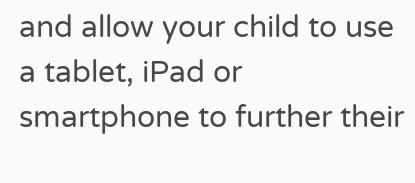and allow your child to use a tablet, iPad or smartphone to further their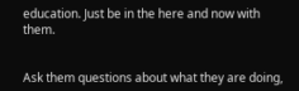education. Just be in the here and now with them.


Ask them questions about what they are doing,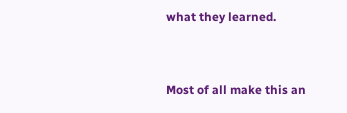what they learned.


Most of all make this an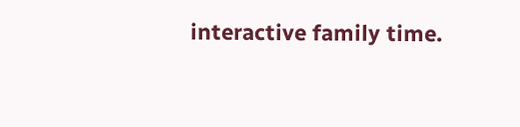interactive family time.